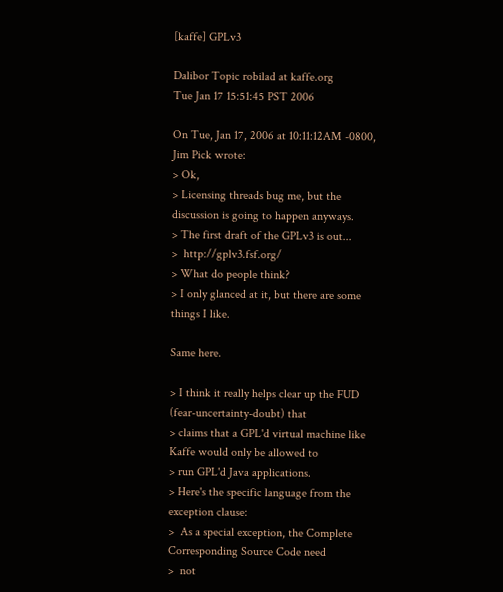[kaffe] GPLv3

Dalibor Topic robilad at kaffe.org
Tue Jan 17 15:51:45 PST 2006

On Tue, Jan 17, 2006 at 10:11:12AM -0800, Jim Pick wrote:
> Ok,
> Licensing threads bug me, but the discussion is going to happen anyways.
> The first draft of the GPLv3 is out...
>  http://gplv3.fsf.org/
> What do people think?
> I only glanced at it, but there are some things I like.

Same here.

> I think it really helps clear up the FUD (fear-uncertainty-doubt) that
> claims that a GPL'd virtual machine like Kaffe would only be allowed to
> run GPL'd Java applications.
> Here's the specific language from the exception clause:
>  As a special exception, the Complete Corresponding Source Code need
>  not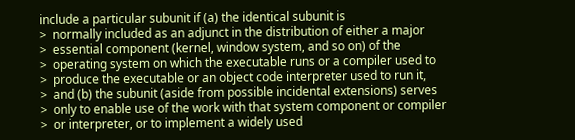include a particular subunit if (a) the identical subunit is
>  normally included as an adjunct in the distribution of either a major
>  essential component (kernel, window system, and so on) of the
>  operating system on which the executable runs or a compiler used to
>  produce the executable or an object code interpreter used to run it,
>  and (b) the subunit (aside from possible incidental extensions) serves
>  only to enable use of the work with that system component or compiler
>  or interpreter, or to implement a widely used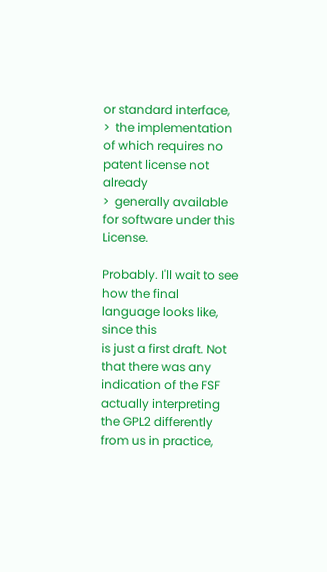or standard interface,
>  the implementation of which requires no patent license not already
>  generally available for software under this License.

Probably. I'll wait to see how the final language looks like, since this
is just a first draft. Not that there was any indication of the FSF
actually interpreting the GPL2 differently from us in practice,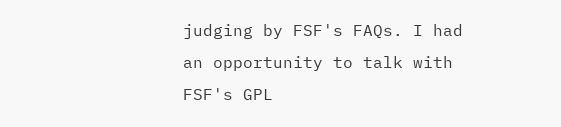judging by FSF's FAQs. I had an opportunity to talk with FSF's GPL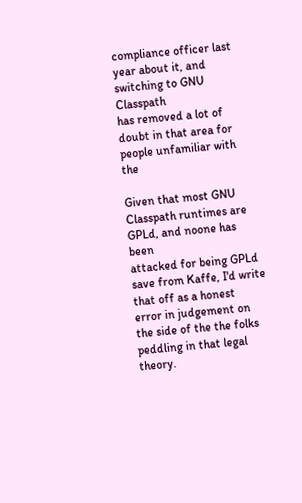compliance officer last year about it, and switching to GNU Classpath
has removed a lot of doubt in that area for people unfamiliar with the

Given that most GNU Classpath runtimes are GPLd, and noone has been
attacked for being GPLd save from Kaffe, I'd write that off as a honest
error in judgement on the side of the the folks peddling in that legal
theory.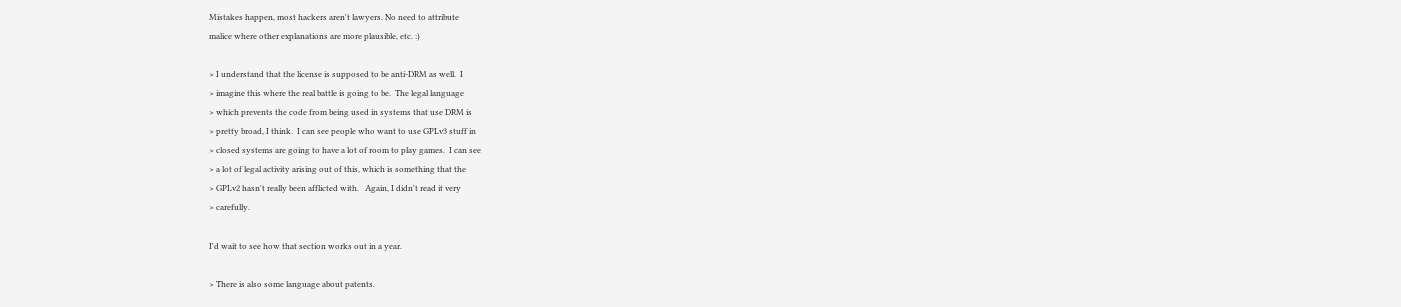Mistakes happen, most hackers aren't lawyers. No need to attribute
malice where other explanations are more plausible, etc. :)

> I understand that the license is supposed to be anti-DRM as well.  I
> imagine this where the real battle is going to be.  The legal language
> which prevents the code from being used in systems that use DRM is
> pretty broad, I think.  I can see people who want to use GPLv3 stuff in
> closed systems are going to have a lot of room to play games.  I can see
> a lot of legal activity arising out of this, which is something that the
> GPLv2 hasn't really been afflicted with.   Again, I didn't read it very
> carefully.

I'd wait to see how that section works out in a year.

> There is also some language about patents.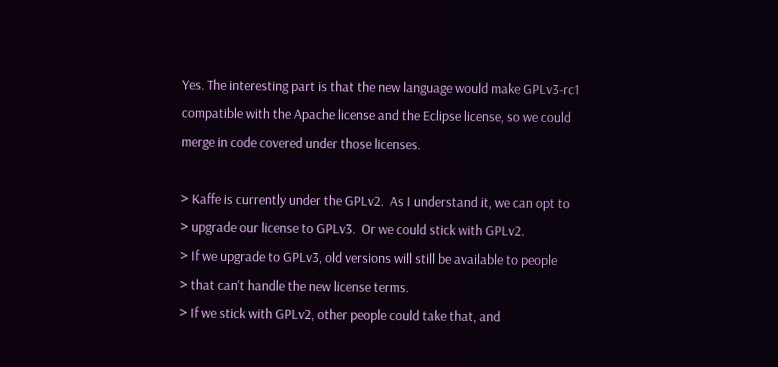Yes. The interesting part is that the new language would make GPLv3-rc1
compatible with the Apache license and the Eclipse license, so we could
merge in code covered under those licenses.

> Kaffe is currently under the GPLv2.  As I understand it, we can opt to
> upgrade our license to GPLv3.  Or we could stick with GPLv2.
> If we upgrade to GPLv3, old versions will still be available to people
> that can't handle the new license terms.
> If we stick with GPLv2, other people could take that, and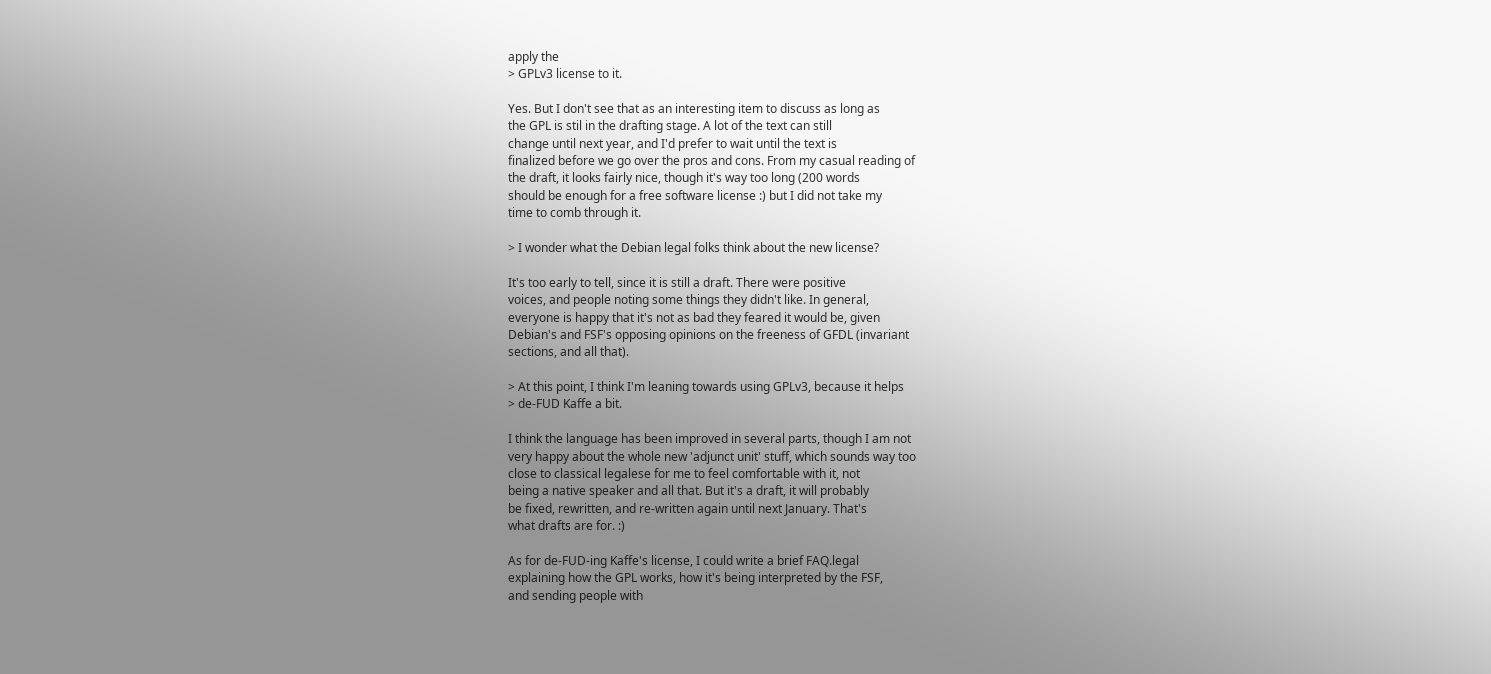apply the
> GPLv3 license to it.

Yes. But I don't see that as an interesting item to discuss as long as
the GPL is stil in the drafting stage. A lot of the text can still
change until next year, and I'd prefer to wait until the text is
finalized before we go over the pros and cons. From my casual reading of
the draft, it looks fairly nice, though it's way too long (200 words
should be enough for a free software license :) but I did not take my
time to comb through it.

> I wonder what the Debian legal folks think about the new license?

It's too early to tell, since it is still a draft. There were positive
voices, and people noting some things they didn't like. In general,
everyone is happy that it's not as bad they feared it would be, given
Debian's and FSF's opposing opinions on the freeness of GFDL (invariant
sections, and all that).

> At this point, I think I'm leaning towards using GPLv3, because it helps
> de-FUD Kaffe a bit.

I think the language has been improved in several parts, though I am not
very happy about the whole new 'adjunct unit' stuff, which sounds way too
close to classical legalese for me to feel comfortable with it, not
being a native speaker and all that. But it's a draft, it will probably
be fixed, rewritten, and re-written again until next January. That's
what drafts are for. :)

As for de-FUD-ing Kaffe's license, I could write a brief FAQ.legal
explaining how the GPL works, how it's being interpreted by the FSF,
and sending people with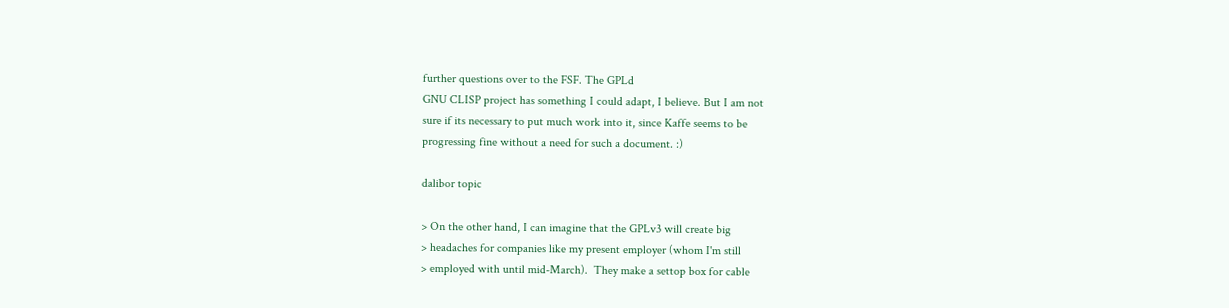further questions over to the FSF. The GPLd
GNU CLISP project has something I could adapt, I believe. But I am not
sure if its necessary to put much work into it, since Kaffe seems to be
progressing fine without a need for such a document. :)

dalibor topic

> On the other hand, I can imagine that the GPLv3 will create big
> headaches for companies like my present employer (whom I'm still
> employed with until mid-March).  They make a settop box for cable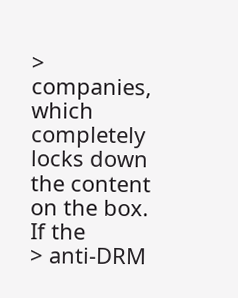> companies, which completely locks down the content on the box.  If the
> anti-DRM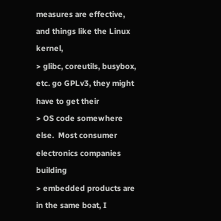measures are effective, and things like the Linux kernel,
> glibc, coreutils, busybox, etc. go GPLv3, they might have to get their
> OS code somewhere else.  Most consumer electronics companies building
> embedded products are in the same boat, I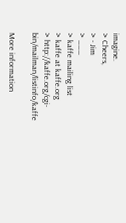imagine.
> Cheers,
> - Jim
> ___
> kaffe mailing list
> kaffe at kaffe.org
> http://kaffe.org/cgi-bin/mailman/listinfo/kaffe

More information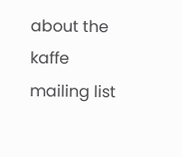about the kaffe mailing list